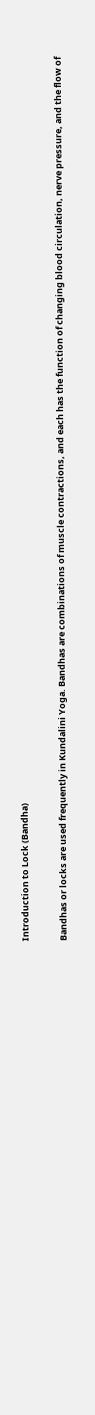Introduction to Lock (Bandha)

Bandhas or locks are used frequently in Kundalini Yoga. Bandhas are combinations of muscle contractions, and each has the function of changing blood circulation, nerve pressure, and the flow of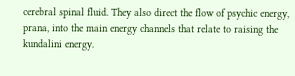cerebral spinal fluid. They also direct the flow of psychic energy, prana, into the main energy channels that relate to raising the kundalini energy.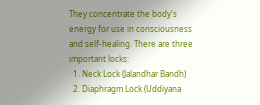They concentrate the body's energy for use in consciousness and self-healing. There are three important locks:
  1. Neck Lock (Jalandhar Bandh)
  2. Diaphragm Lock (Uddiyana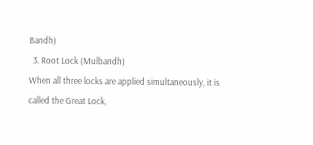Bandh)
  3. Root Lock (Mulbandh)
When all three locks are applied simultaneously, it is called the Great Lock,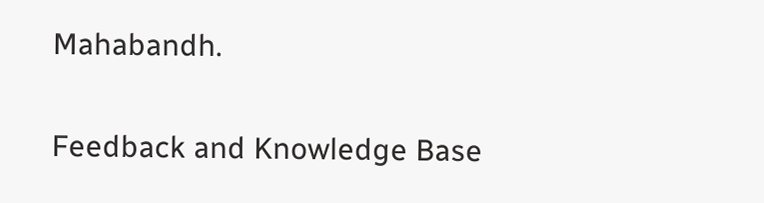Mahabandh.

Feedback and Knowledge Base